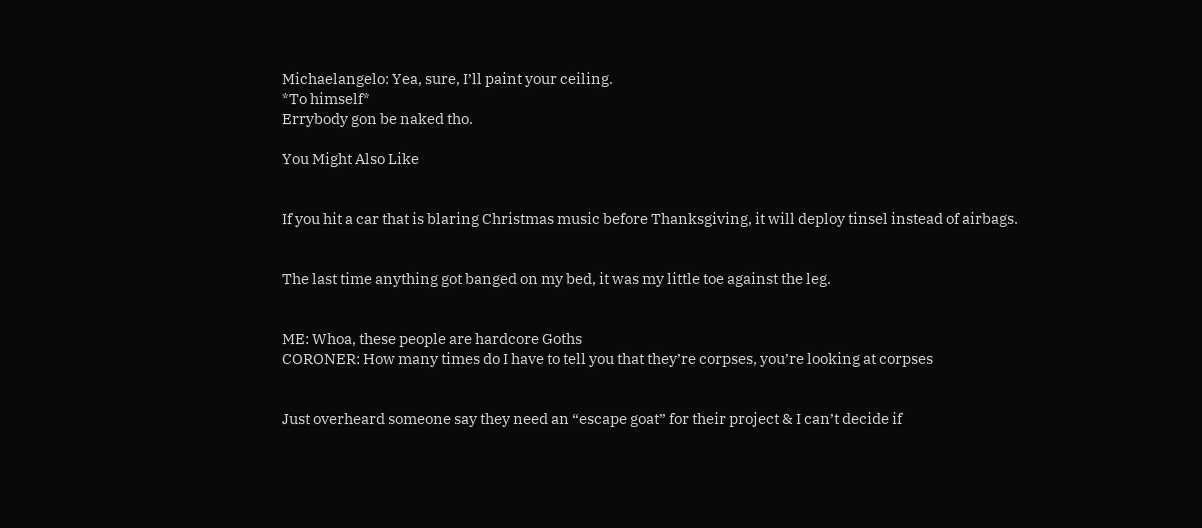Michaelangelo: Yea, sure, I’ll paint your ceiling.
*To himself*
Errybody gon be naked tho.

You Might Also Like


If you hit a car that is blaring Christmas music before Thanksgiving, it will deploy tinsel instead of airbags.


The last time anything got banged on my bed, it was my little toe against the leg.


ME: Whoa, these people are hardcore Goths
CORONER: How many times do I have to tell you that they’re corpses, you’re looking at corpses


Just overheard someone say they need an “escape goat” for their project & I can’t decide if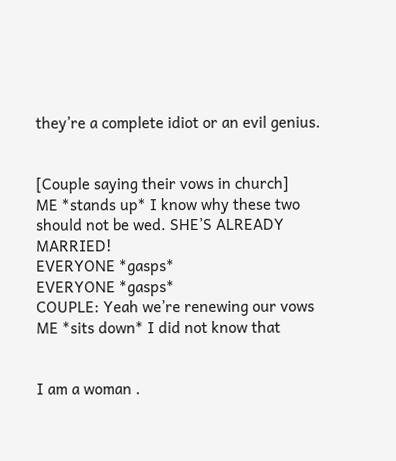they’re a complete idiot or an evil genius.


[Couple saying their vows in church]
ME *stands up* I know why these two should not be wed. SHE’S ALREADY MARRIED!
EVERYONE *gasps*
EVERYONE *gasps*
COUPLE: Yeah we’re renewing our vows
ME *sits down* I did not know that


I am a woman .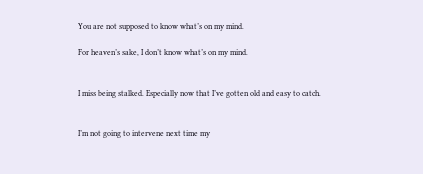You are not supposed to know what’s on my mind.

For heaven’s sake, I don’t know what’s on my mind.


I miss being stalked. Especially now that I’ve gotten old and easy to catch.


I’m not going to intervene next time my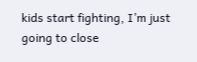kids start fighting, I’m just going to close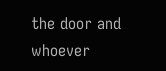the door and whoever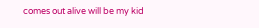comes out alive will be my kid